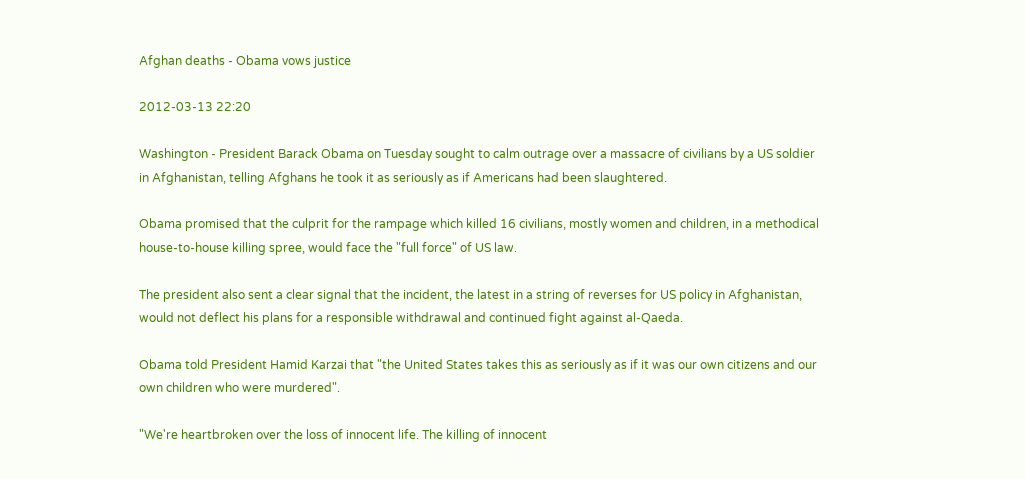Afghan deaths - Obama vows justice

2012-03-13 22:20

Washington - President Barack Obama on Tuesday sought to calm outrage over a massacre of civilians by a US soldier in Afghanistan, telling Afghans he took it as seriously as if Americans had been slaughtered.

Obama promised that the culprit for the rampage which killed 16 civilians, mostly women and children, in a methodical house-to-house killing spree, would face the "full force" of US law.

The president also sent a clear signal that the incident, the latest in a string of reverses for US policy in Afghanistan, would not deflect his plans for a responsible withdrawal and continued fight against al-Qaeda.

Obama told President Hamid Karzai that "the United States takes this as seriously as if it was our own citizens and our own children who were murdered".

"We're heartbroken over the loss of innocent life. The killing of innocent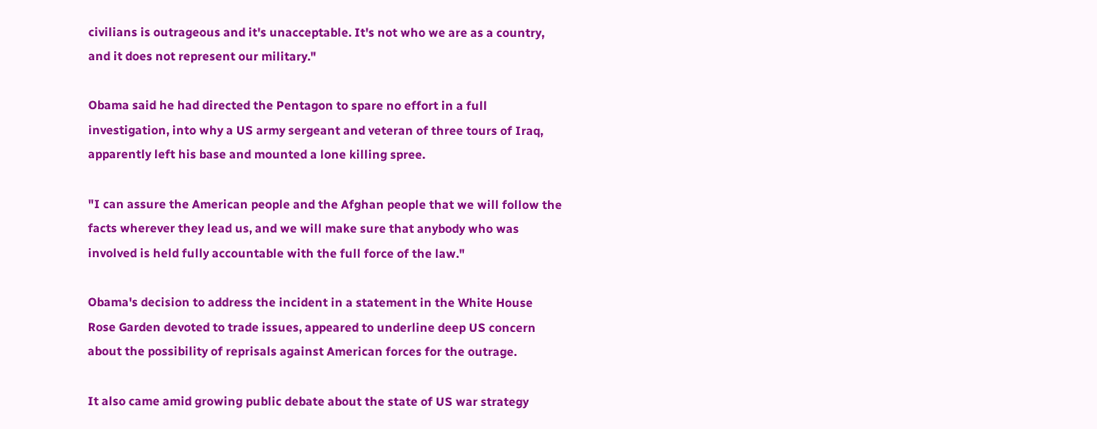civilians is outrageous and it's unacceptable. It's not who we are as a country, and it does not represent our military."

Obama said he had directed the Pentagon to spare no effort in a full investigation, into why a US army sergeant and veteran of three tours of Iraq, apparently left his base and mounted a lone killing spree.

"I can assure the American people and the Afghan people that we will follow the facts wherever they lead us, and we will make sure that anybody who was involved is held fully accountable with the full force of the law."

Obama's decision to address the incident in a statement in the White House Rose Garden devoted to trade issues, appeared to underline deep US concern about the possibility of reprisals against American forces for the outrage.

It also came amid growing public debate about the state of US war strategy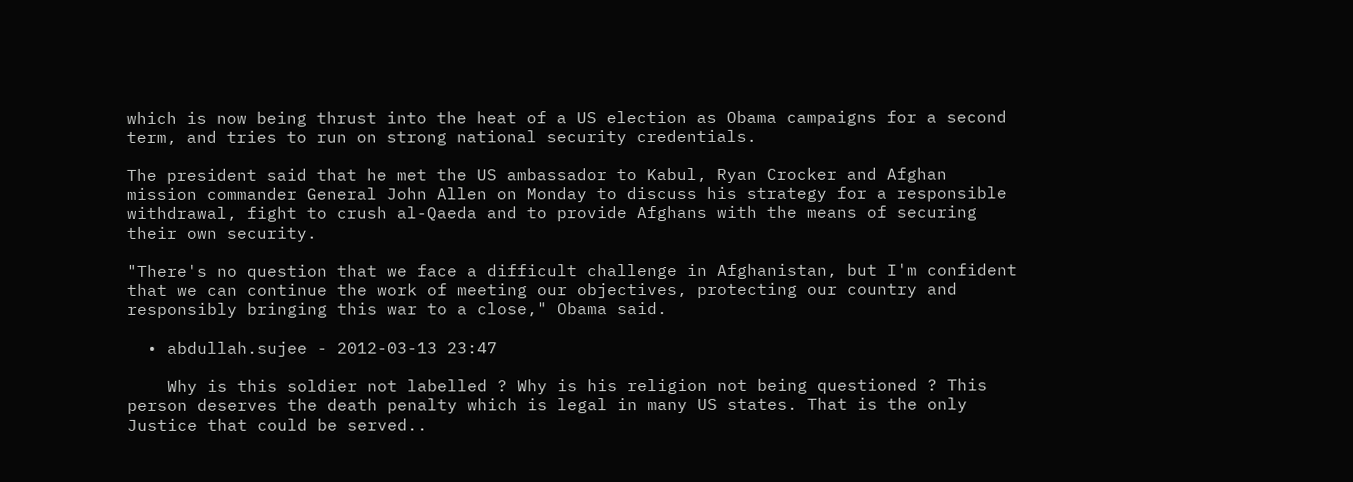which is now being thrust into the heat of a US election as Obama campaigns for a second term, and tries to run on strong national security credentials.

The president said that he met the US ambassador to Kabul, Ryan Crocker and Afghan mission commander General John Allen on Monday to discuss his strategy for a responsible withdrawal, fight to crush al-Qaeda and to provide Afghans with the means of securing their own security.

"There's no question that we face a difficult challenge in Afghanistan, but I'm confident that we can continue the work of meeting our objectives, protecting our country and responsibly bringing this war to a close," Obama said.

  • abdullah.sujee - 2012-03-13 23:47

    Why is this soldier not labelled ? Why is his religion not being questioned ? This person deserves the death penalty which is legal in many US states. That is the only Justice that could be served..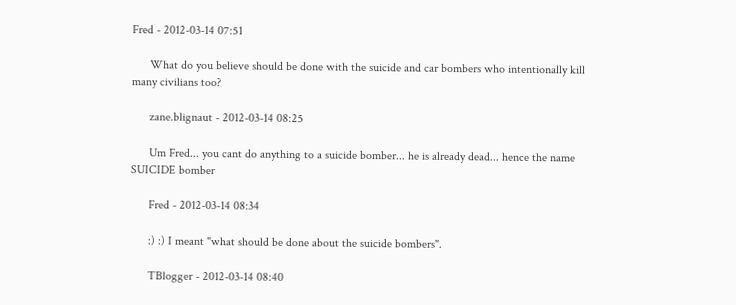Fred - 2012-03-14 07:51

      What do you believe should be done with the suicide and car bombers who intentionally kill many civilians too?

      zane.blignaut - 2012-03-14 08:25

      Um Fred... you cant do anything to a suicide bomber... he is already dead... hence the name SUICIDE bomber

      Fred - 2012-03-14 08:34

      :) :) I meant "what should be done about the suicide bombers".

      TBlogger - 2012-03-14 08:40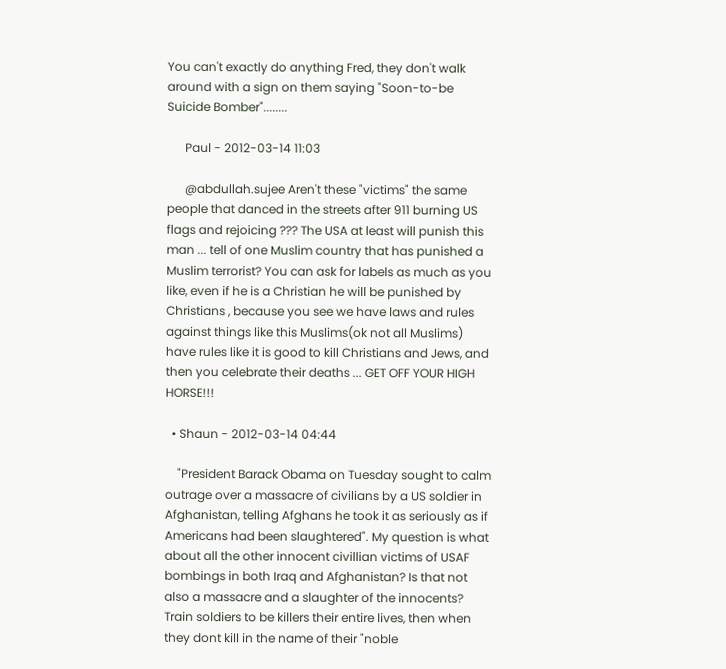You can't exactly do anything Fred, they don't walk around with a sign on them saying "Soon-to-be Suicide Bomber"........

      Paul - 2012-03-14 11:03

      @abdullah.sujee Aren't these "victims" the same people that danced in the streets after 911 burning US flags and rejoicing ??? The USA at least will punish this man ... tell of one Muslim country that has punished a Muslim terrorist? You can ask for labels as much as you like, even if he is a Christian he will be punished by Christians , because you see we have laws and rules against things like this Muslims(ok not all Muslims) have rules like it is good to kill Christians and Jews, and then you celebrate their deaths ... GET OFF YOUR HIGH HORSE!!!

  • Shaun - 2012-03-14 04:44

    "President Barack Obama on Tuesday sought to calm outrage over a massacre of civilians by a US soldier in Afghanistan, telling Afghans he took it as seriously as if Americans had been slaughtered". My question is what about all the other innocent civillian victims of USAF bombings in both Iraq and Afghanistan? Is that not also a massacre and a slaughter of the innocents? Train soldiers to be killers their entire lives, then when they dont kill in the name of their "noble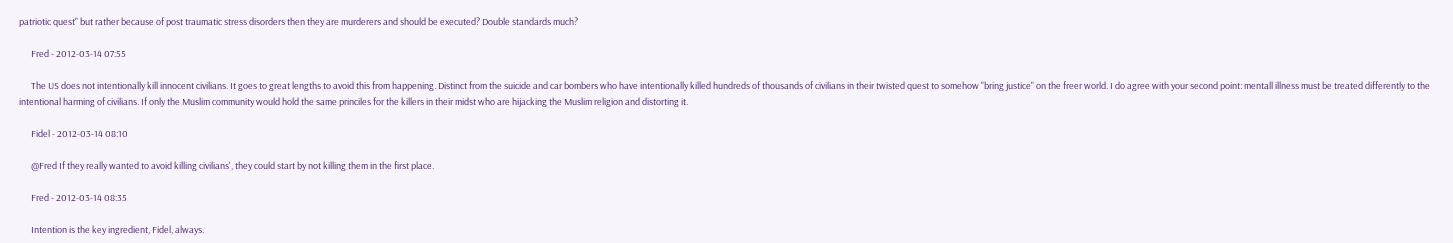patriotic quest" but rather because of post traumatic stress disorders then they are murderers and should be executed? Double standards much?

      Fred - 2012-03-14 07:55

      The US does not intentionally kill innocent civilians. It goes to great lengths to avoid this from happening. Distinct from the suicide and car bombers who have intentionally killed hundreds of thousands of civilians in their twisted quest to somehow "bring justice" on the freer world. I do agree with your second point: mentall illness must be treated differently to the intentional harming of civilians. If only the Muslim community would hold the same princiles for the killers in their midst who are hijacking the Muslim religion and distorting it.

      Fidel - 2012-03-14 08:10

      @Fred If they really wanted to avoid killing civilians', they could start by not killing them in the first place.

      Fred - 2012-03-14 08:35

      Intention is the key ingredient, Fidel, always.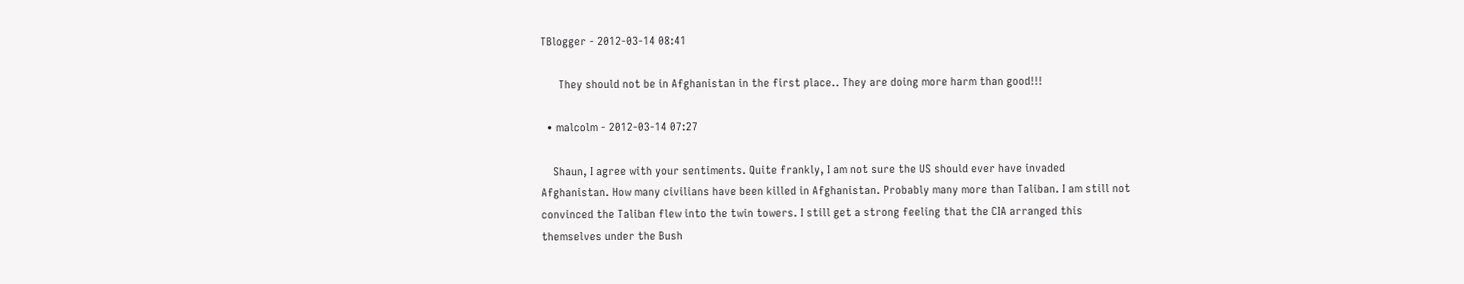TBlogger - 2012-03-14 08:41

      They should not be in Afghanistan in the first place.. They are doing more harm than good!!!

  • malcolm - 2012-03-14 07:27

    Shaun, I agree with your sentiments. Quite frankly, I am not sure the US should ever have invaded Afghanistan. How many civilians have been killed in Afghanistan. Probably many more than Taliban. I am still not convinced the Taliban flew into the twin towers. I still get a strong feeling that the CIA arranged this themselves under the Bush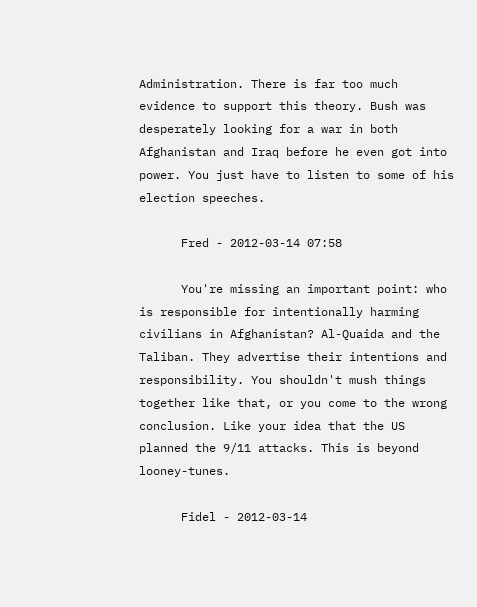Administration. There is far too much evidence to support this theory. Bush was desperately looking for a war in both Afghanistan and Iraq before he even got into power. You just have to listen to some of his election speeches.

      Fred - 2012-03-14 07:58

      You're missing an important point: who is responsible for intentionally harming civilians in Afghanistan? Al-Quaida and the Taliban. They advertise their intentions and responsibility. You shouldn't mush things together like that, or you come to the wrong conclusion. Like your idea that the US planned the 9/11 attacks. This is beyond looney-tunes.

      Fidel - 2012-03-14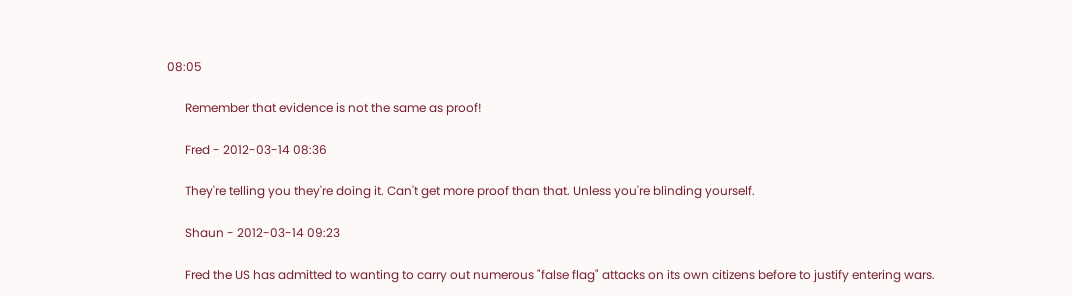08:05

      Remember that evidence is not the same as proof!

      Fred - 2012-03-14 08:36

      They're telling you they're doing it. Can't get more proof than that. Unless you're blinding yourself.

      Shaun - 2012-03-14 09:23

      Fred the US has admitted to wanting to carry out numerous "false flag" attacks on its own citizens before to justify entering wars.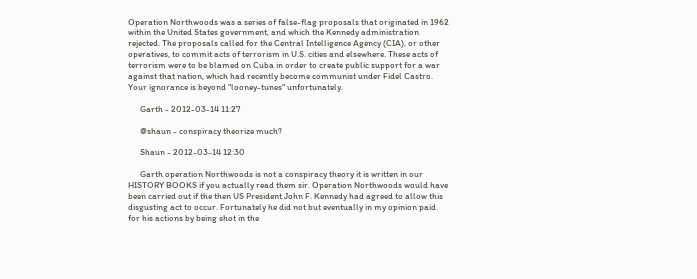Operation Northwoods was a series of false-flag proposals that originated in 1962 within the United States government, and which the Kennedy administration rejected. The proposals called for the Central Intelligence Agency (CIA), or other operatives, to commit acts of terrorism in U.S. cities and elsewhere. These acts of terrorism were to be blamed on Cuba in order to create public support for a war against that nation, which had recently become communist under Fidel Castro. Your ignorance is beyond "looney-tunes" unfortunately.

      Garth - 2012-03-14 11:27

      @shaun - conspiracy theorize much?

      Shaun - 2012-03-14 12:30

      Garth operation Northwoods is not a conspiracy theory it is written in our HISTORY BOOKS if you actually read them sir. Operation Northwoods would have been carried out if the then US President John F. Kennedy had agreed to allow this disgusting act to occur. Fortunately he did not but eventually in my opinion paid for his actions by being shot in the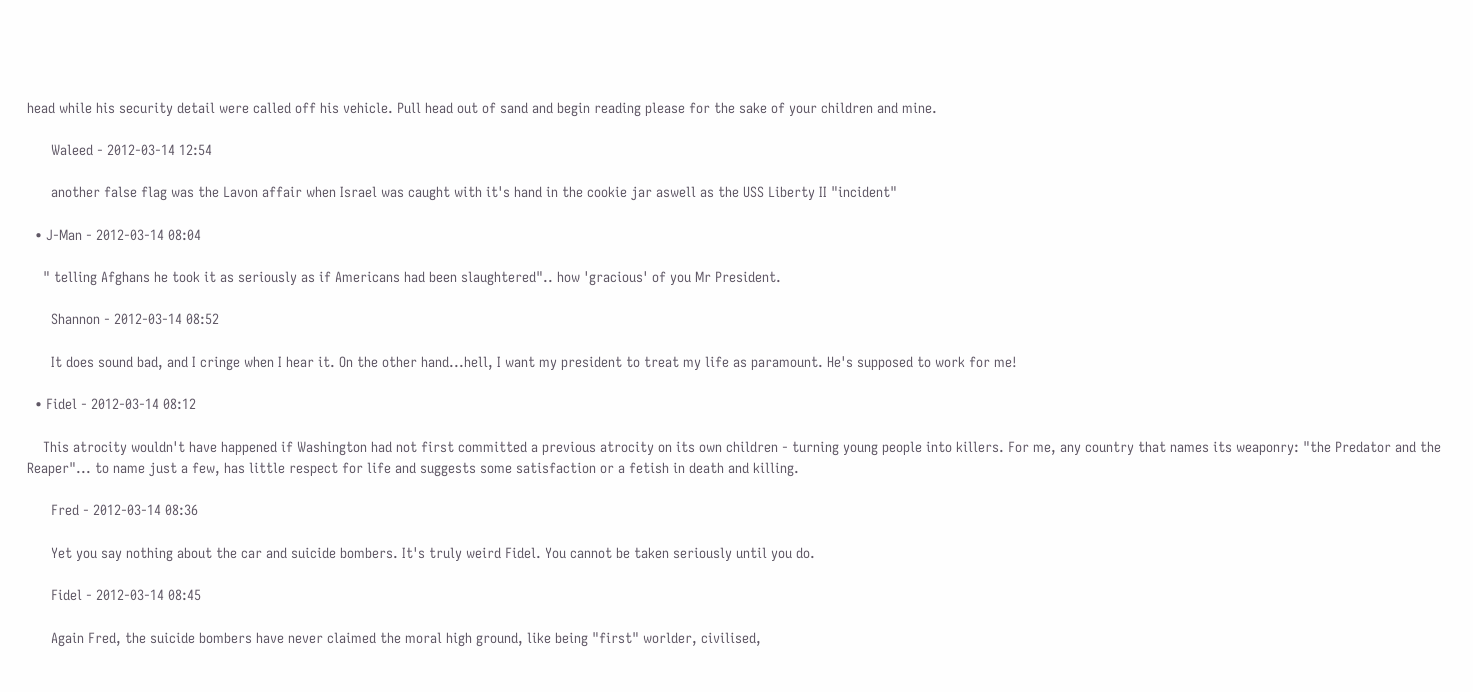head while his security detail were called off his vehicle. Pull head out of sand and begin reading please for the sake of your children and mine.

      Waleed - 2012-03-14 12:54

      another false flag was the Lavon affair when Israel was caught with it's hand in the cookie jar aswell as the USS Liberty II "incident"

  • J-Man - 2012-03-14 08:04

    " telling Afghans he took it as seriously as if Americans had been slaughtered".. how 'gracious' of you Mr President.

      Shannon - 2012-03-14 08:52

      It does sound bad, and I cringe when I hear it. On the other hand...hell, I want my president to treat my life as paramount. He's supposed to work for me!

  • Fidel - 2012-03-14 08:12

    This atrocity wouldn't have happened if Washington had not first committed a previous atrocity on its own children - turning young people into killers. For me, any country that names its weaponry: "the Predator and the Reaper"... to name just a few, has little respect for life and suggests some satisfaction or a fetish in death and killing.

      Fred - 2012-03-14 08:36

      Yet you say nothing about the car and suicide bombers. It's truly weird Fidel. You cannot be taken seriously until you do.

      Fidel - 2012-03-14 08:45

      Again Fred, the suicide bombers have never claimed the moral high ground, like being "first" worlder, civilised,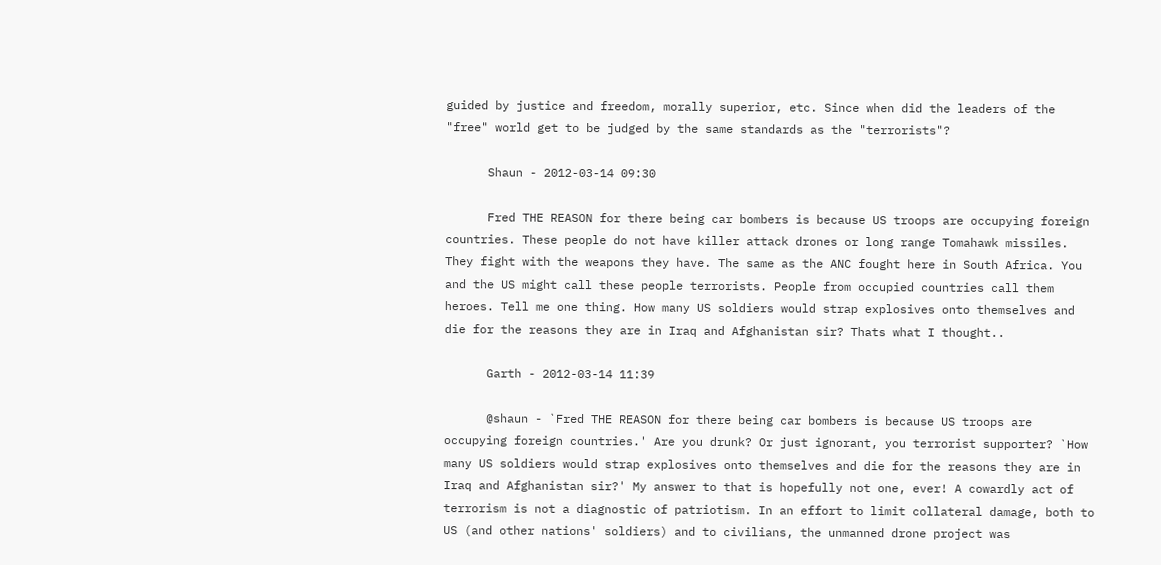guided by justice and freedom, morally superior, etc. Since when did the leaders of the "free" world get to be judged by the same standards as the "terrorists"?

      Shaun - 2012-03-14 09:30

      Fred THE REASON for there being car bombers is because US troops are occupying foreign countries. These people do not have killer attack drones or long range Tomahawk missiles. They fight with the weapons they have. The same as the ANC fought here in South Africa. You and the US might call these people terrorists. People from occupied countries call them heroes. Tell me one thing. How many US soldiers would strap explosives onto themselves and die for the reasons they are in Iraq and Afghanistan sir? Thats what I thought..

      Garth - 2012-03-14 11:39

      @shaun - `Fred THE REASON for there being car bombers is because US troops are occupying foreign countries.' Are you drunk? Or just ignorant, you terrorist supporter? `How many US soldiers would strap explosives onto themselves and die for the reasons they are in Iraq and Afghanistan sir?' My answer to that is hopefully not one, ever! A cowardly act of terrorism is not a diagnostic of patriotism. In an effort to limit collateral damage, both to US (and other nations' soldiers) and to civilians, the unmanned drone project was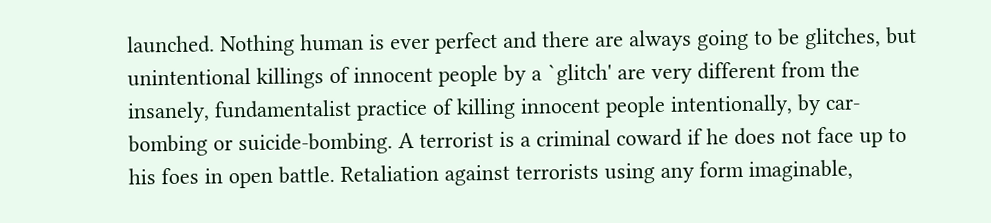launched. Nothing human is ever perfect and there are always going to be glitches, but unintentional killings of innocent people by a `glitch' are very different from the insanely, fundamentalist practice of killing innocent people intentionally, by car-bombing or suicide-bombing. A terrorist is a criminal coward if he does not face up to his foes in open battle. Retaliation against terrorists using any form imaginable,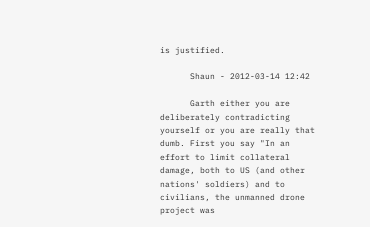is justified.

      Shaun - 2012-03-14 12:42

      Garth either you are deliberately contradicting yourself or you are really that dumb. First you say "In an effort to limit collateral damage, both to US (and other nations' soldiers) and to civilians, the unmanned drone project was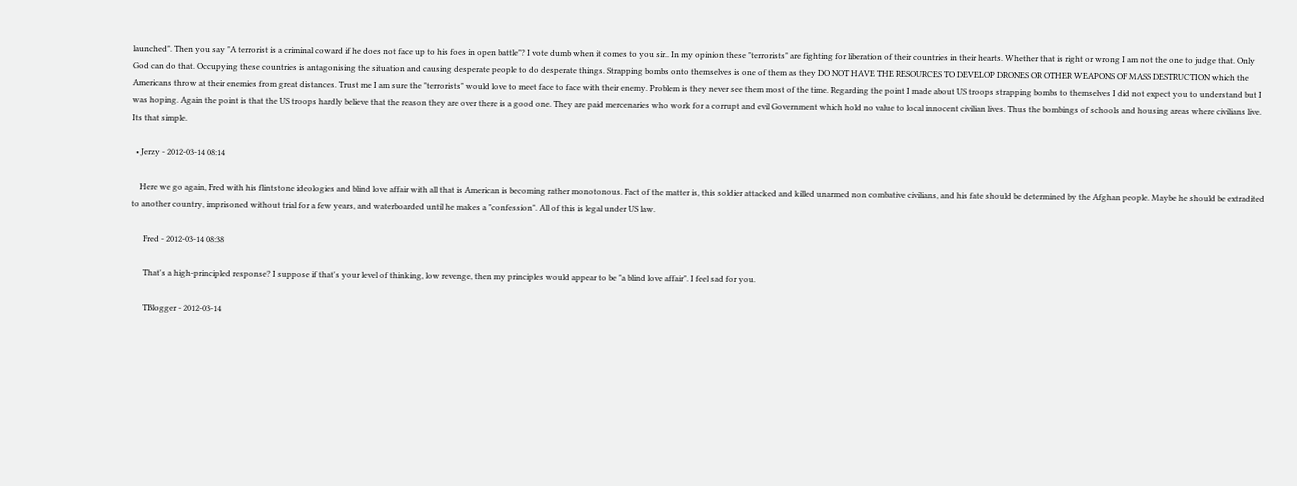launched". Then you say "A terrorist is a criminal coward if he does not face up to his foes in open battle"? I vote dumb when it comes to you sir.. In my opinion these "terrorists" are fighting for liberation of their countries in their hearts. Whether that is right or wrong I am not the one to judge that. Only God can do that. Occupying these countries is antagonising the situation and causing desperate people to do desperate things. Strapping bombs onto themselves is one of them as they DO NOT HAVE THE RESOURCES TO DEVELOP DRONES OR OTHER WEAPONS OF MASS DESTRUCTION which the Americans throw at their enemies from great distances. Trust me I am sure the "terrorists" would love to meet face to face with their enemy. Problem is they never see them most of the time. Regarding the point I made about US troops strapping bombs to themselves I did not expect you to understand but I was hoping. Again the point is that the US troops hardly believe that the reason they are over there is a good one. They are paid mercenaries who work for a corrupt and evil Government which hold no value to local innocent civilian lives. Thus the bombings of schools and housing areas where civilians live. Its that simple.

  • Jerzy - 2012-03-14 08:14

    Here we go again, Fred with his flintstone ideologies and blind love affair with all that is American is becoming rather monotonous. Fact of the matter is, this soldier attacked and killed unarmed non combative civilians, and his fate should be determined by the Afghan people. Maybe he should be extradited to another country, imprisoned without trial for a few years, and waterboarded until he makes a "confession". All of this is legal under US law.

      Fred - 2012-03-14 08:38

      That's a high-principled response? I suppose if that's your level of thinking, low revenge, then my principles would appear to be "a blind love affair". I feel sad for you.

      TBlogger - 2012-03-14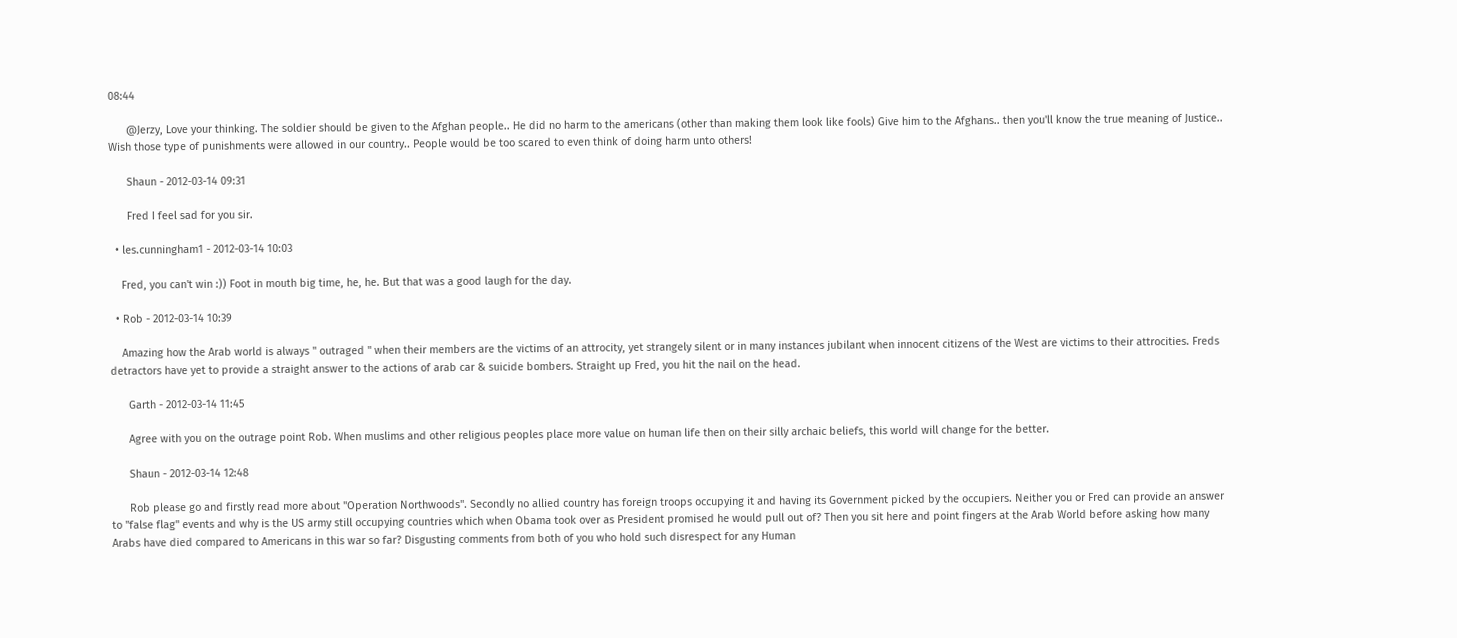08:44

      @Jerzy, Love your thinking. The soldier should be given to the Afghan people.. He did no harm to the americans (other than making them look like fools) Give him to the Afghans.. then you'll know the true meaning of Justice.. Wish those type of punishments were allowed in our country.. People would be too scared to even think of doing harm unto others!

      Shaun - 2012-03-14 09:31

      Fred I feel sad for you sir.

  • les.cunningham1 - 2012-03-14 10:03

    Fred, you can't win :)) Foot in mouth big time, he, he. But that was a good laugh for the day.

  • Rob - 2012-03-14 10:39

    Amazing how the Arab world is always " outraged " when their members are the victims of an attrocity, yet strangely silent or in many instances jubilant when innocent citizens of the West are victims to their attrocities. Freds detractors have yet to provide a straight answer to the actions of arab car & suicide bombers. Straight up Fred, you hit the nail on the head.

      Garth - 2012-03-14 11:45

      Agree with you on the outrage point Rob. When muslims and other religious peoples place more value on human life then on their silly archaic beliefs, this world will change for the better.

      Shaun - 2012-03-14 12:48

      Rob please go and firstly read more about "Operation Northwoods". Secondly no allied country has foreign troops occupying it and having its Government picked by the occupiers. Neither you or Fred can provide an answer to "false flag" events and why is the US army still occupying countries which when Obama took over as President promised he would pull out of? Then you sit here and point fingers at the Arab World before asking how many Arabs have died compared to Americans in this war so far? Disgusting comments from both of you who hold such disrespect for any Human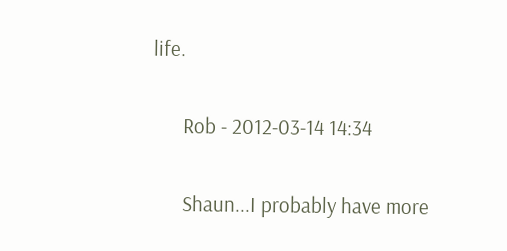life.

      Rob - 2012-03-14 14:34

      Shaun...I probably have more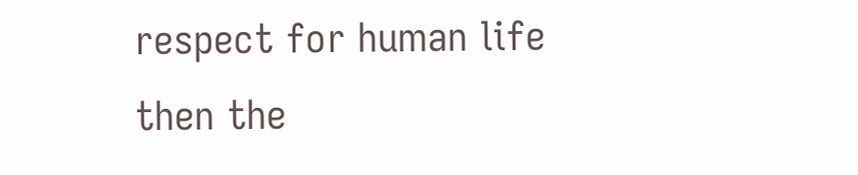respect for human life then the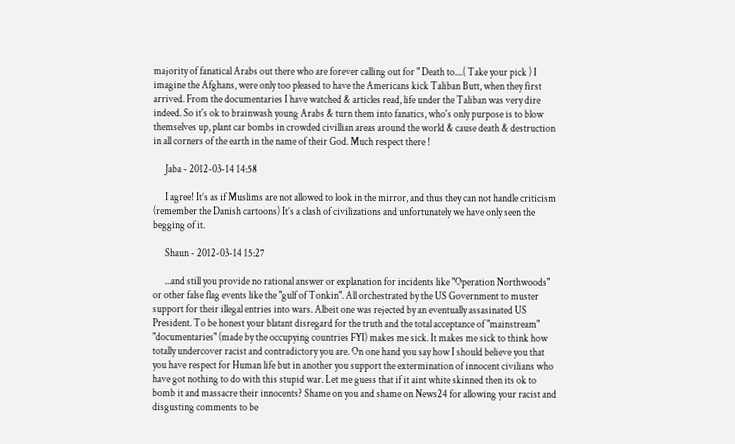majority of fanatical Arabs out there who are forever calling out for " Death to....( Take your pick ) I imagine the Afghans, were only too pleased to have the Americans kick Taliban Butt, when they first arrived. From the documentaries I have watched & articles read, life under the Taliban was very dire indeed. So it's ok to brainwash young Arabs & turn them into fanatics, who's only purpose is to blow themselves up, plant car bombs in crowded civillian areas around the world & cause death & destruction in all corners of the earth in the name of their God. Much respect there !

      Jaba - 2012-03-14 14:58

      I agree! It’s as if Muslims are not allowed to look in the mirror, and thus they can not handle criticism (remember the Danish cartoons) It’s a clash of civilizations and unfortunately we have only seen the begging of it.

      Shaun - 2012-03-14 15:27

      ...and still you provide no rational answer or explanation for incidents like "Operation Northwoods" or other false flag events like the "gulf of Tonkin". All orchestrated by the US Government to muster support for their illegal entries into wars. Albeit one was rejected by an eventually assasinated US President. To be honest your blatant disregard for the truth and the total acceptance of "mainstream" "documentaries" (made by the occupying countries FYI) makes me sick. It makes me sick to think how totally undercover racist and contradictory you are. On one hand you say how I should believe you that you have respect for Human life but in another you support the extermination of innocent civilians who have got nothing to do with this stupid war. Let me guess that if it aint white skinned then its ok to bomb it and massacre their innocents? Shame on you and shame on News24 for allowing your racist and disgusting comments to be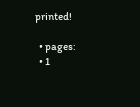printed!

  • pages:
  • 1